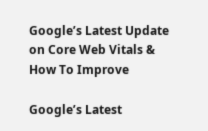Google’s Latest Update on Core Web Vitals & How To Improve

Google’s Latest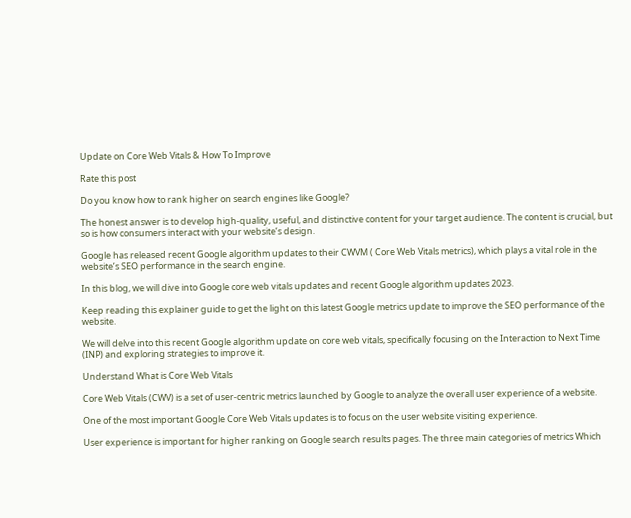Update on Core Web Vitals & How To Improve

Rate this post

Do you know how to rank higher on search engines like Google?

The honest answer is to develop high-quality, useful, and distinctive content for your target audience. The content is crucial, but so is how consumers interact with your website’s design.

Google has released recent Google algorithm updates to their CWVM ( Core Web Vitals metrics), which plays a vital role in the website’s SEO performance in the search engine.

In this blog, we will dive into Google core web vitals updates and recent Google algorithm updates 2023.

Keep reading this explainer guide to get the light on this latest Google metrics update to improve the SEO performance of the website.

We will delve into this recent Google algorithm update on core web vitals, specifically focusing on the Interaction to Next Time (INP) and exploring strategies to improve it.

Understand What is Core Web Vitals

Core Web Vitals (CWV) is a set of user-centric metrics launched by Google to analyze the overall user experience of a website.

One of the most important Google Core Web Vitals updates is to focus on the user website visiting experience.

User experience is important for higher ranking on Google search results pages. The three main categories of metrics Which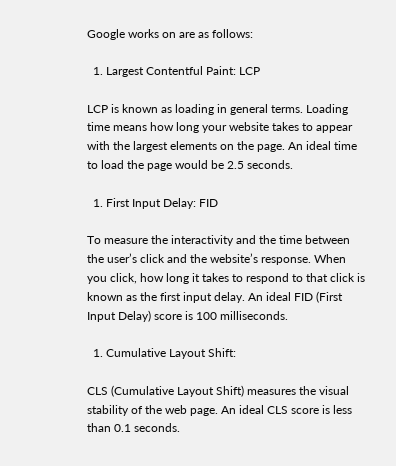Google works on are as follows:

  1. Largest Contentful Paint: LCP

LCP is known as loading in general terms. Loading time means how long your website takes to appear with the largest elements on the page. An ideal time to load the page would be 2.5 seconds.

  1. First Input Delay: FID

To measure the interactivity and the time between the user’s click and the website’s response. When you click, how long it takes to respond to that click is known as the first input delay. An ideal FID (First Input Delay) score is 100 milliseconds.

  1. Cumulative Layout Shift:

CLS (Cumulative Layout Shift) measures the visual stability of the web page. An ideal CLS score is less than 0.1 seconds.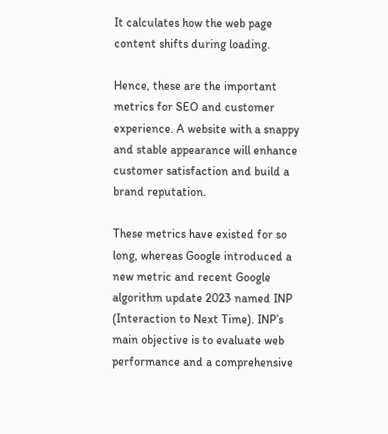It calculates how the web page content shifts during loading.

Hence, these are the important metrics for SEO and customer experience. A website with a snappy and stable appearance will enhance customer satisfaction and build a brand reputation.

These metrics have existed for so long, whereas Google introduced a new metric and recent Google algorithm update 2023 named INP (Interaction to Next Time). INP’s main objective is to evaluate web performance and a comprehensive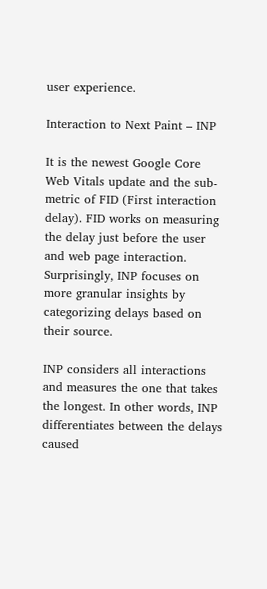user experience.

Interaction to Next Paint – INP

It is the newest Google Core Web Vitals update and the sub-metric of FID (First interaction delay). FID works on measuring the delay just before the user and web page interaction. Surprisingly, INP focuses on more granular insights by categorizing delays based on their source.

INP considers all interactions and measures the one that takes the longest. In other words, INP differentiates between the delays caused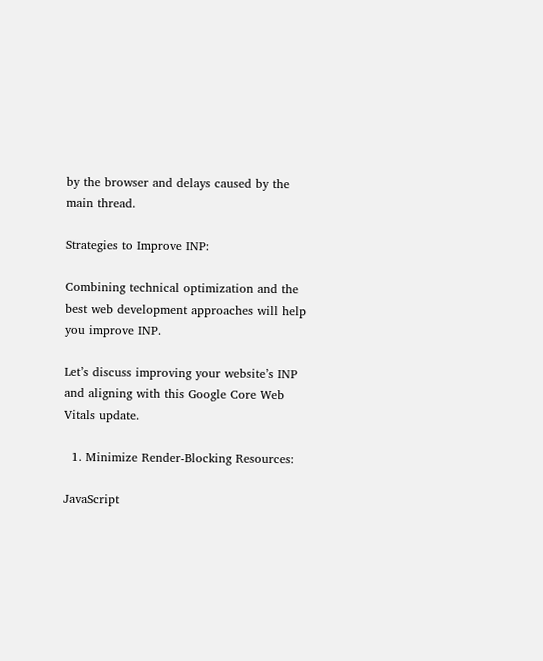by the browser and delays caused by the main thread.

Strategies to Improve INP:

Combining technical optimization and the best web development approaches will help you improve INP.

Let’s discuss improving your website’s INP and aligning with this Google Core Web Vitals update.

  1. Minimize Render-Blocking Resources:

JavaScript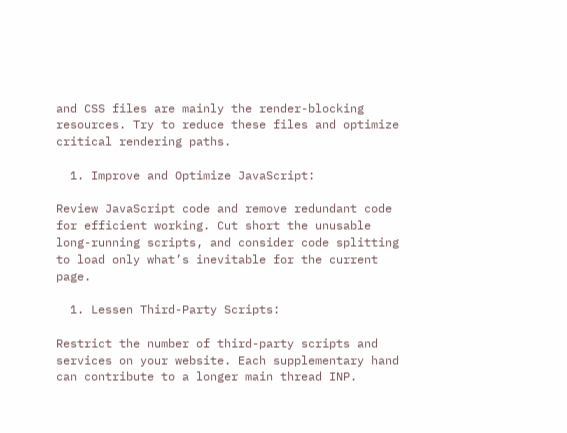and CSS files are mainly the render-blocking resources. Try to reduce these files and optimize critical rendering paths.

  1. Improve and Optimize JavaScript:

Review JavaScript code and remove redundant code for efficient working. Cut short the unusable long-running scripts, and consider code splitting to load only what’s inevitable for the current page.

  1. Lessen Third-Party Scripts:

Restrict the number of third-party scripts and services on your website. Each supplementary hand can contribute to a longer main thread INP.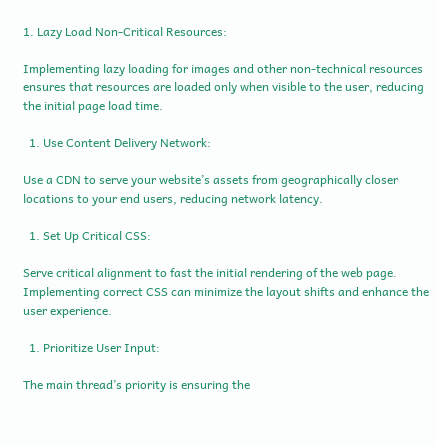1. Lazy Load Non-Critical Resources:

Implementing lazy loading for images and other non-technical resources ensures that resources are loaded only when visible to the user, reducing the initial page load time.

  1. Use Content Delivery Network:

Use a CDN to serve your website’s assets from geographically closer locations to your end users, reducing network latency.

  1. Set Up Critical CSS:

Serve critical alignment to fast the initial rendering of the web page. Implementing correct CSS can minimize the layout shifts and enhance the user experience.

  1. Prioritize User Input:

The main thread’s priority is ensuring the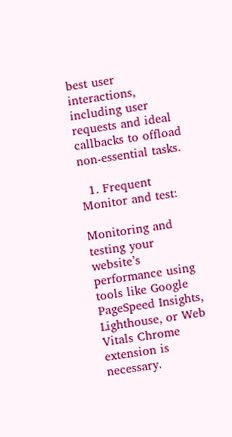best user interactions, including user requests and ideal callbacks to offload non-essential tasks.

  1. Frequent Monitor and test:

Monitoring and testing your website’s performance using tools like Google PageSpeed Insights, Lighthouse, or Web Vitals Chrome extension is necessary.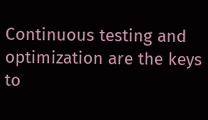Continuous testing and optimization are the keys to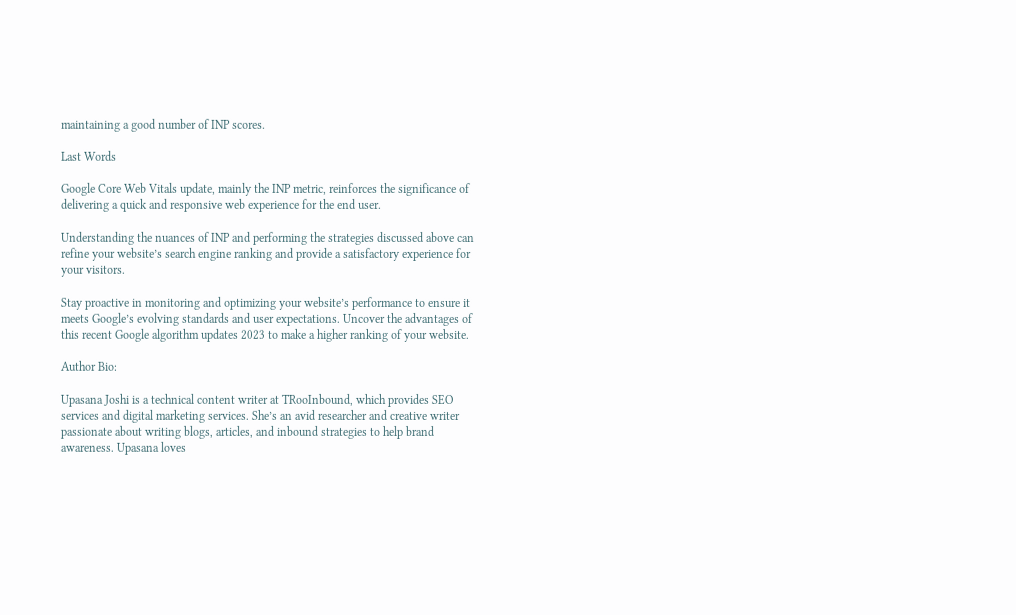maintaining a good number of INP scores.

Last Words

Google Core Web Vitals update, mainly the INP metric, reinforces the significance of delivering a quick and responsive web experience for the end user.

Understanding the nuances of INP and performing the strategies discussed above can refine your website’s search engine ranking and provide a satisfactory experience for your visitors.

Stay proactive in monitoring and optimizing your website’s performance to ensure it meets Google’s evolving standards and user expectations. Uncover the advantages of this recent Google algorithm updates 2023 to make a higher ranking of your website.

Author Bio:

Upasana Joshi is a technical content writer at TRooInbound, which provides SEO services and digital marketing services. She’s an avid researcher and creative writer passionate about writing blogs, articles, and inbound strategies to help brand awareness. Upasana loves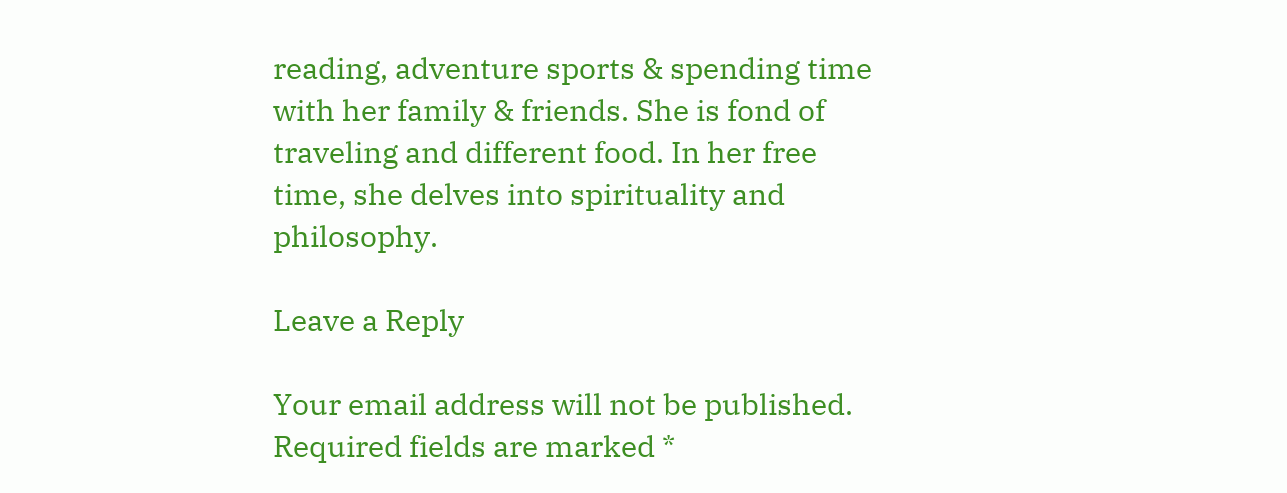reading, adventure sports & spending time with her family & friends. She is fond of traveling and different food. In her free time, she delves into spirituality and philosophy.

Leave a Reply

Your email address will not be published. Required fields are marked *